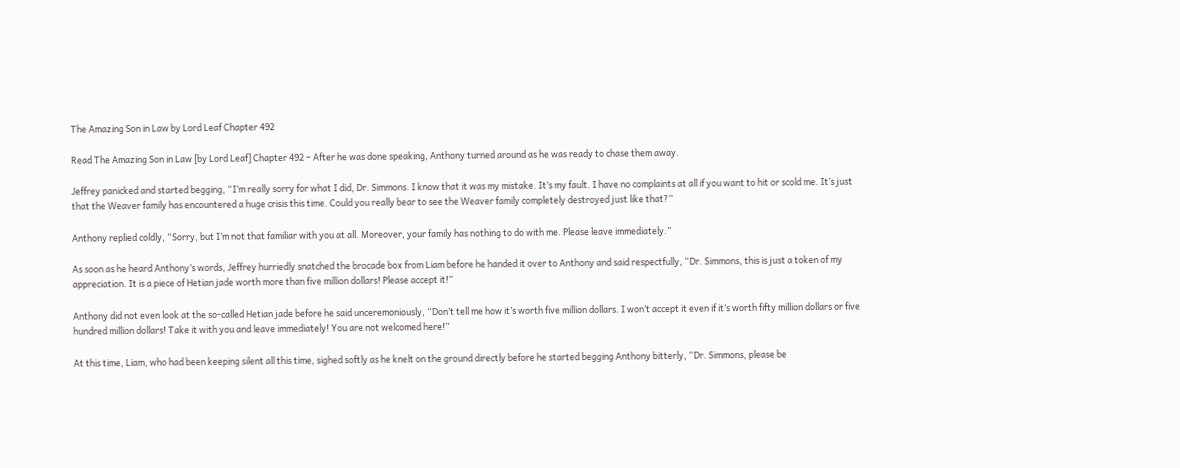The Amazing Son in Law by Lord Leaf Chapter 492

Read The Amazing Son in Law [by Lord Leaf] Chapter 492 – After he was done speaking, Anthony turned around as he was ready to chase them away.

Jeffrey panicked and started begging, “I’m really sorry for what I did, Dr. Simmons. I know that it was my mistake. It’s my fault. I have no complaints at all if you want to hit or scold me. It’s just that the Weaver family has encountered a huge crisis this time. Could you really bear to see the Weaver family completely destroyed just like that?”

Anthony replied coldly, “Sorry, but I’m not that familiar with you at all. Moreover, your family has nothing to do with me. Please leave immediately.”

As soon as he heard Anthony’s words, Jeffrey hurriedly snatched the brocade box from Liam before he handed it over to Anthony and said respectfully, “Dr. Simmons, this is just a token of my appreciation. It is a piece of Hetian jade worth more than five million dollars! Please accept it!”

Anthony did not even look at the so-called Hetian jade before he said unceremoniously, “Don’t tell me how it’s worth five million dollars. I won’t accept it even if it’s worth fifty million dollars or five hundred million dollars! Take it with you and leave immediately! You are not welcomed here!”

At this time, Liam, who had been keeping silent all this time, sighed softly as he knelt on the ground directly before he started begging Anthony bitterly, “Dr. Simmons, please be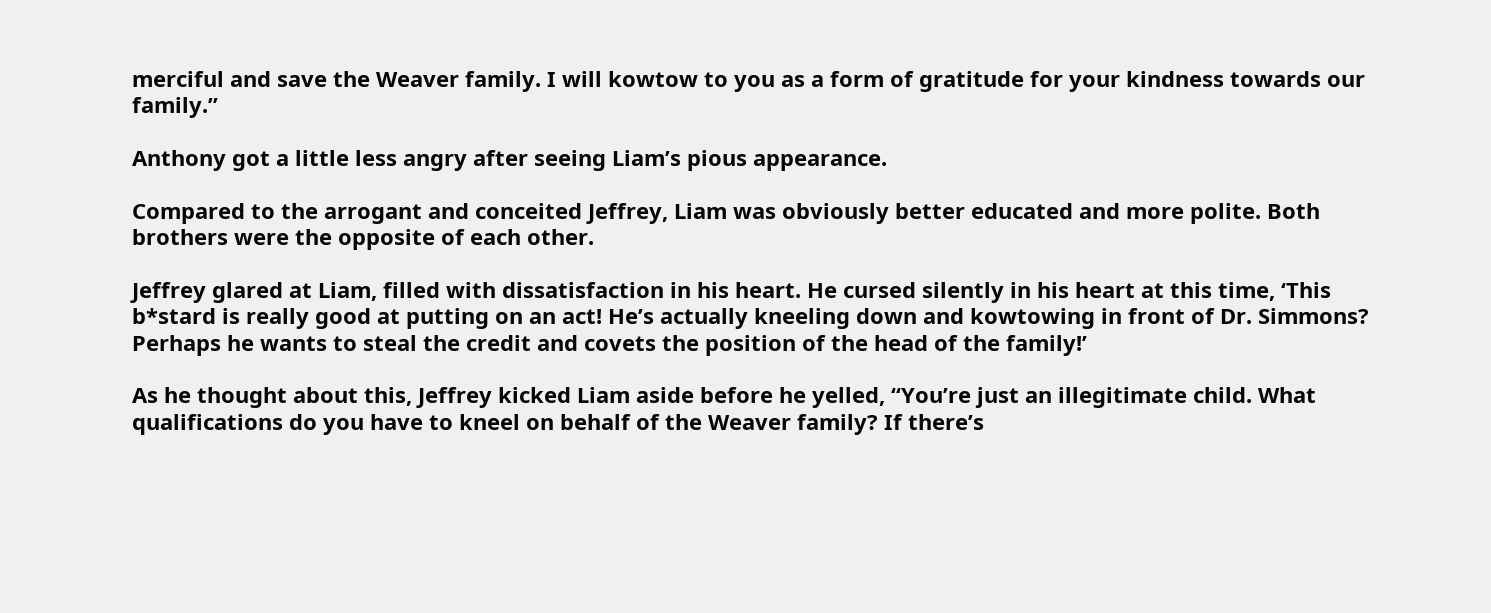merciful and save the Weaver family. I will kowtow to you as a form of gratitude for your kindness towards our family.”

Anthony got a little less angry after seeing Liam’s pious appearance.

Compared to the arrogant and conceited Jeffrey, Liam was obviously better educated and more polite. Both brothers were the opposite of each other.

Jeffrey glared at Liam, filled with dissatisfaction in his heart. He cursed silently in his heart at this time, ‘This b*stard is really good at putting on an act! He’s actually kneeling down and kowtowing in front of Dr. Simmons? Perhaps he wants to steal the credit and covets the position of the head of the family!’

As he thought about this, Jeffrey kicked Liam aside before he yelled, “You’re just an illegitimate child. What qualifications do you have to kneel on behalf of the Weaver family? If there’s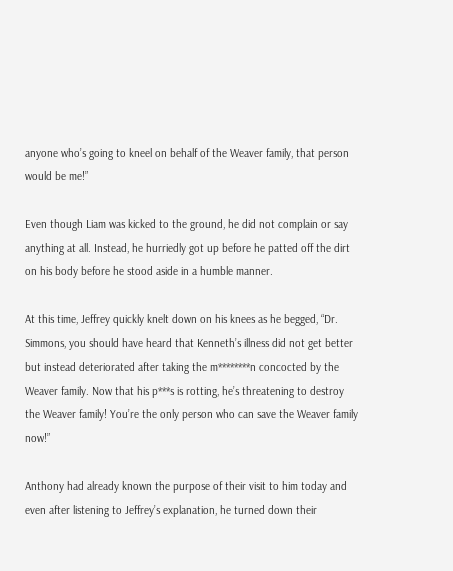anyone who’s going to kneel on behalf of the Weaver family, that person would be me!”

Even though Liam was kicked to the ground, he did not complain or say anything at all. Instead, he hurriedly got up before he patted off the dirt on his body before he stood aside in a humble manner.

At this time, Jeffrey quickly knelt down on his knees as he begged, “Dr. Simmons, you should have heard that Kenneth’s illness did not get better but instead deteriorated after taking the m********n concocted by the Weaver family. Now that his p***s is rotting, he’s threatening to destroy the Weaver family! You’re the only person who can save the Weaver family now!”

Anthony had already known the purpose of their visit to him today and even after listening to Jeffrey’s explanation, he turned down their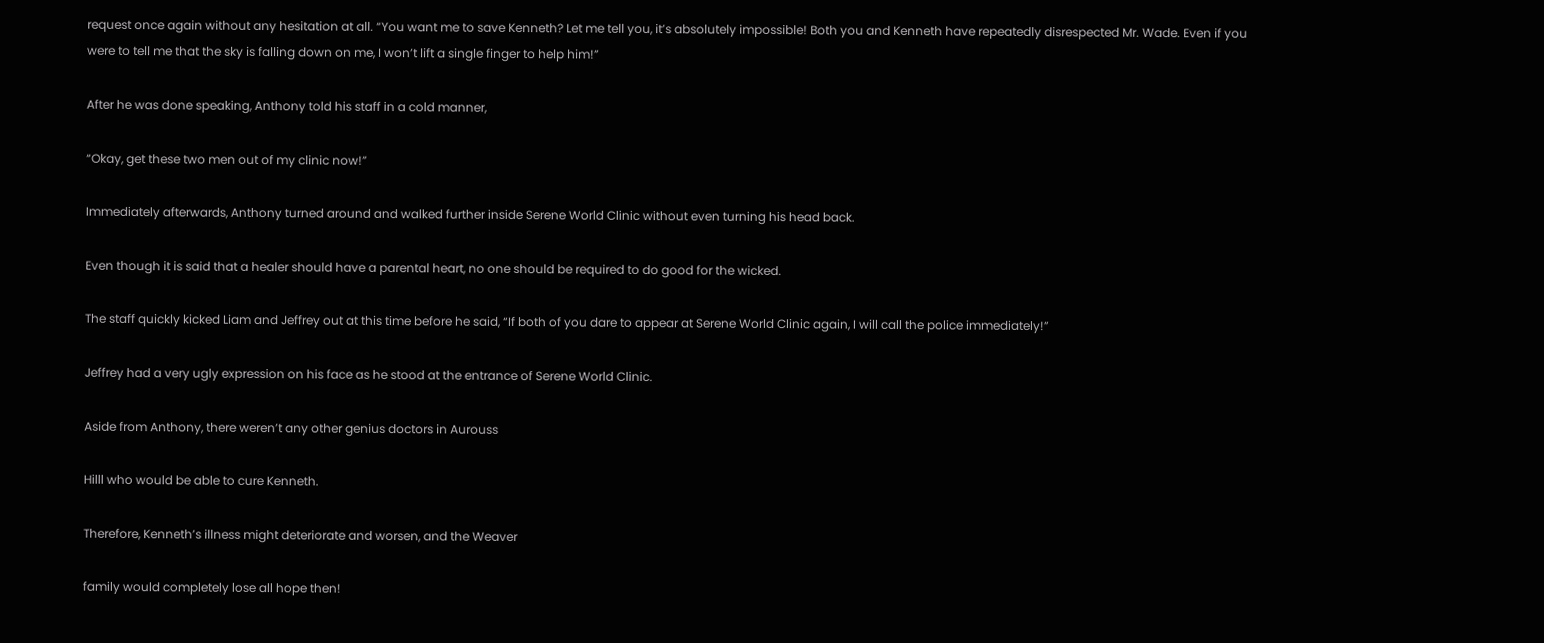request once again without any hesitation at all. “You want me to save Kenneth? Let me tell you, it’s absolutely impossible! Both you and Kenneth have repeatedly disrespected Mr. Wade. Even if you were to tell me that the sky is falling down on me, I won’t lift a single finger to help him!”

After he was done speaking, Anthony told his staff in a cold manner,

“Okay, get these two men out of my clinic now!”

Immediately afterwards, Anthony turned around and walked further inside Serene World Clinic without even turning his head back.

Even though it is said that a healer should have a parental heart, no one should be required to do good for the wicked.

The staff quickly kicked Liam and Jeffrey out at this time before he said, “If both of you dare to appear at Serene World Clinic again, I will call the police immediately!”

Jeffrey had a very ugly expression on his face as he stood at the entrance of Serene World Clinic.

Aside from Anthony, there weren’t any other genius doctors in Aurouss

Hilll who would be able to cure Kenneth.

Therefore, Kenneth’s illness might deteriorate and worsen, and the Weaver

family would completely lose all hope then!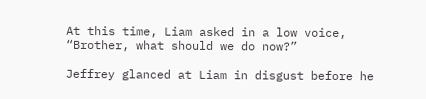At this time, Liam asked in a low voice, “Brother, what should we do now?”

Jeffrey glanced at Liam in disgust before he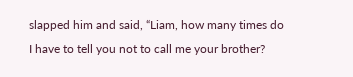slapped him and said, “Liam, how many times do I have to tell you not to call me your brother?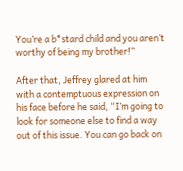You’re a b*stard child and you aren’t worthy of being my brother!”

After that, Jeffrey glared at him with a contemptuous expression on his face before he said, “I’m going to look for someone else to find a way out of this issue. You can go back on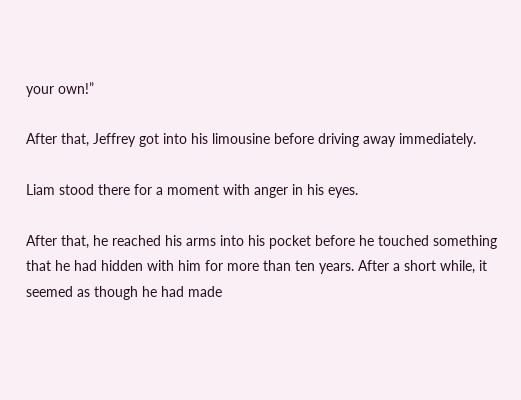your own!”

After that, Jeffrey got into his limousine before driving away immediately.

Liam stood there for a moment with anger in his eyes.

After that, he reached his arms into his pocket before he touched something that he had hidden with him for more than ten years. After a short while, it seemed as though he had made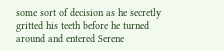some sort of decision as he secretly gritted his teeth before he turned around and entered Serene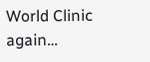World Clinic again…